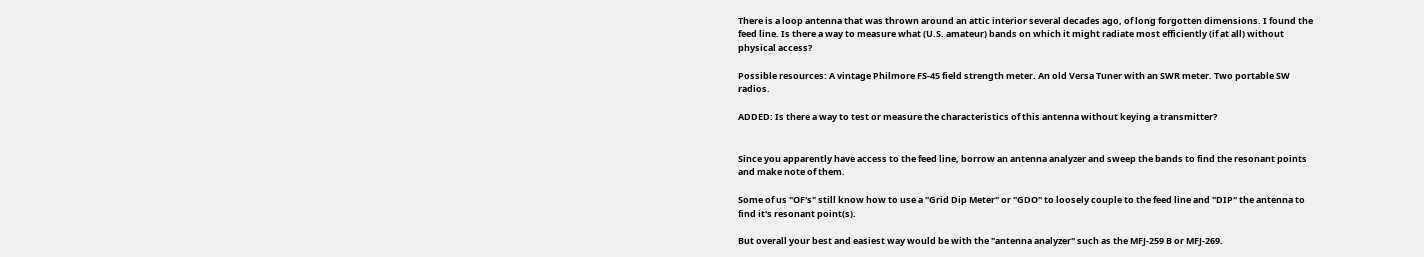There is a loop antenna that was thrown around an attic interior several decades ago, of long forgotten dimensions. I found the feed line. Is there a way to measure what (U.S. amateur) bands on which it might radiate most efficiently (if at all) without physical access?

Possible resources: A vintage Philmore FS-45 field strength meter. An old Versa Tuner with an SWR meter. Two portable SW radios.

ADDED: Is there a way to test or measure the characteristics of this antenna without keying a transmitter?


Since you apparently have access to the feed line, borrow an antenna analyzer and sweep the bands to find the resonant points and make note of them.

Some of us "OF's" still know how to use a "Grid Dip Meter" or "GDO" to loosely couple to the feed line and "DIP" the antenna to find it's resonant point(s).

But overall your best and easiest way would be with the "antenna analyzer" such as the MFJ-259 B or MFJ-269.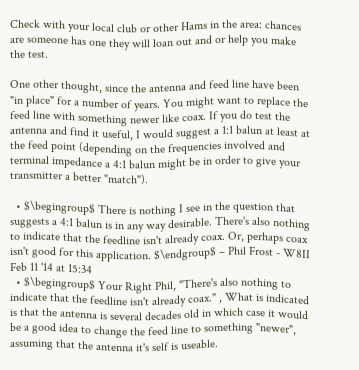Check with your local club or other Hams in the area: chances are someone has one they will loan out and or help you make the test.

One other thought, since the antenna and feed line have been "in place" for a number of years. You might want to replace the feed line with something newer like coax. If you do test the antenna and find it useful, I would suggest a 1:1 balun at least at the feed point (depending on the frequencies involved and terminal impedance a 4:1 balun might be in order to give your transmitter a better "match").

  • $\begingroup$ There is nothing I see in the question that suggests a 4:1 balun is in any way desirable. There's also nothing to indicate that the feedline isn't already coax. Or, perhaps coax isn't good for this application. $\endgroup$ – Phil Frost - W8II Feb 11 '14 at 15:34
  • $\begingroup$ Your Right Phil, "There's also nothing to indicate that the feedline isn't already coax." , What is indicated is that the antenna is several decades old in which case it would be a good idea to change the feed line to something "newer", assuming that the antenna it's self is useable.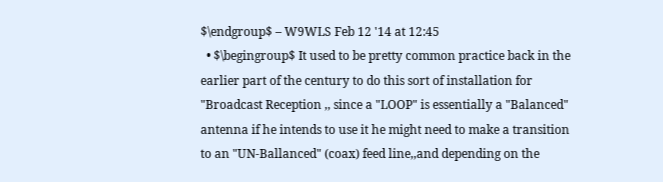$\endgroup$ – W9WLS Feb 12 '14 at 12:45
  • $\begingroup$ It used to be pretty common practice back in the earlier part of the century to do this sort of installation for "Broadcast Reception ,, since a "LOOP" is essentially a "Balanced" antenna if he intends to use it he might need to make a transition to an "UN-Ballanced" (coax) feed line,,and depending on the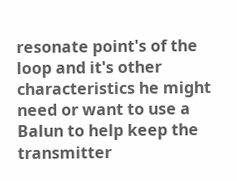resonate point's of the loop and it's other characteristics he might need or want to use a Balun to help keep the transmitter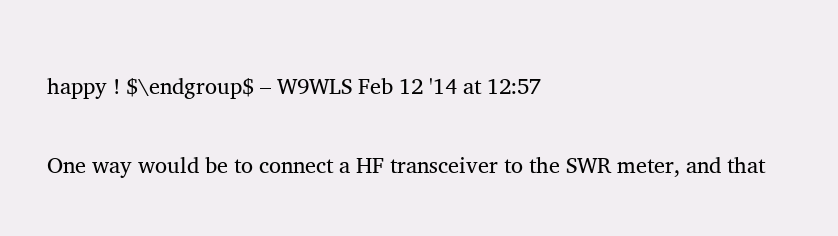happy ! $\endgroup$ – W9WLS Feb 12 '14 at 12:57

One way would be to connect a HF transceiver to the SWR meter, and that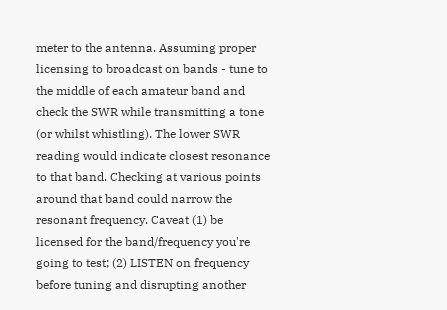meter to the antenna. Assuming proper licensing to broadcast on bands - tune to the middle of each amateur band and check the SWR while transmitting a tone (or whilst whistling). The lower SWR reading would indicate closest resonance to that band. Checking at various points around that band could narrow the resonant frequency. Caveat (1) be licensed for the band/frequency you're going to test; (2) LISTEN on frequency before tuning and disrupting another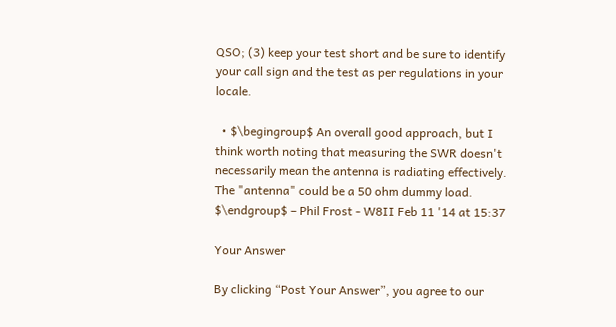QSO; (3) keep your test short and be sure to identify your call sign and the test as per regulations in your locale.

  • $\begingroup$ An overall good approach, but I think worth noting that measuring the SWR doesn't necessarily mean the antenna is radiating effectively. The "antenna" could be a 50 ohm dummy load. $\endgroup$ – Phil Frost - W8II Feb 11 '14 at 15:37

Your Answer

By clicking “Post Your Answer”, you agree to our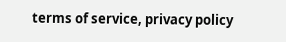terms of service, privacy policy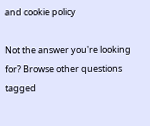and cookie policy

Not the answer you're looking for? Browse other questions tagged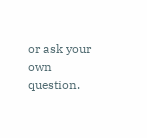or ask your own question.